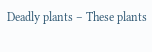Deadly plants – These plants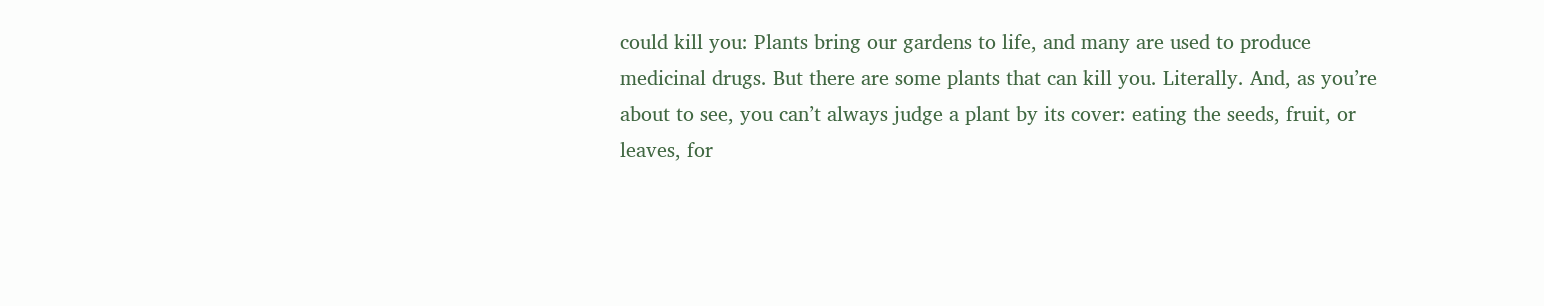could kill you: Plants bring our gardens to life, and many are used to produce medicinal drugs. But there are some plants that can kill you. Literally. And, as you’re about to see, you can’t always judge a plant by its cover: eating the seeds, fruit, or leaves, for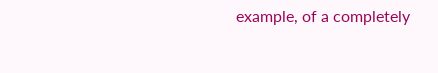example, of a completely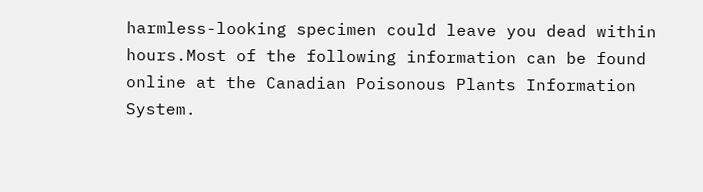harmless-looking specimen could leave you dead within hours.Most of the following information can be found online at the Canadian Poisonous Plants Information System.